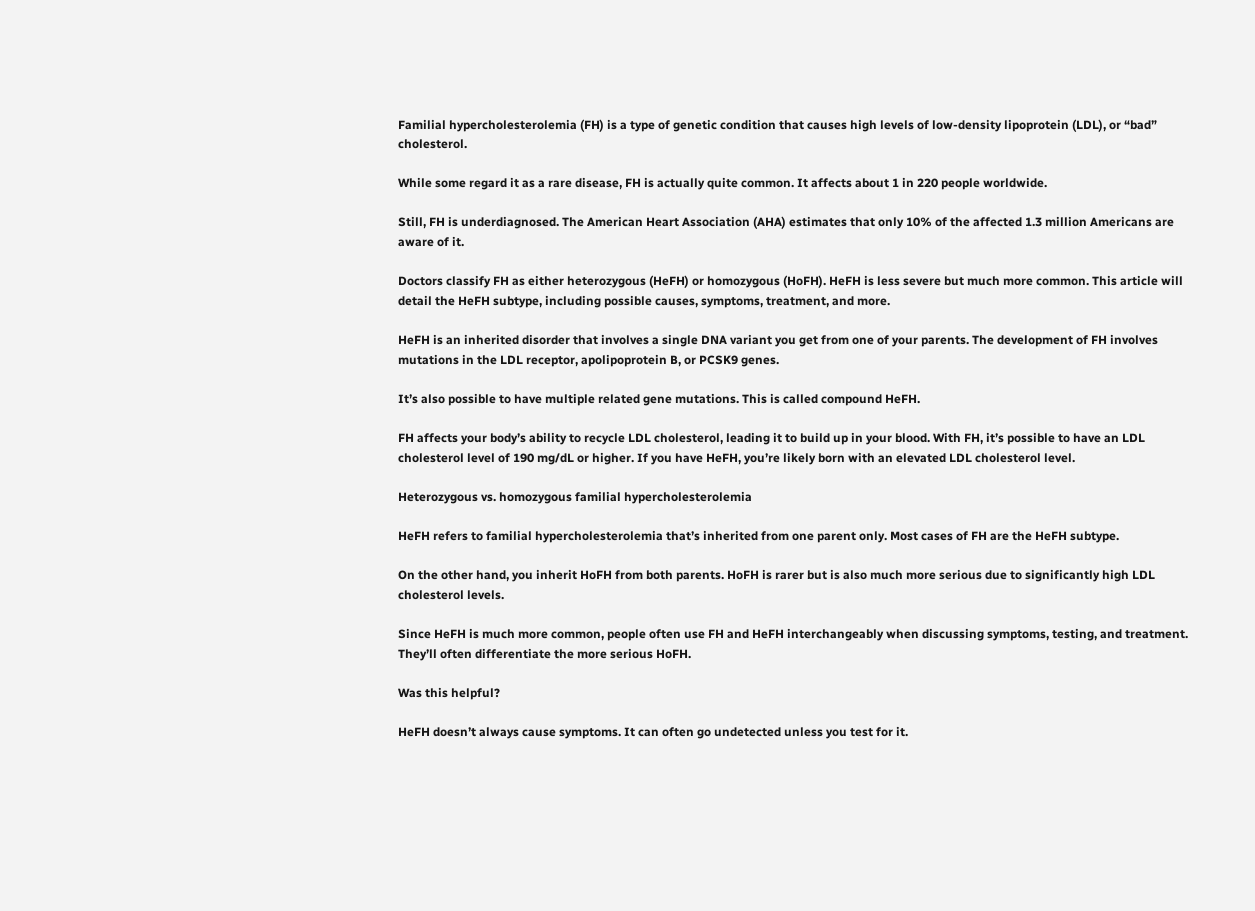Familial hypercholesterolemia (FH) is a type of genetic condition that causes high levels of low-density lipoprotein (LDL), or “bad” cholesterol.

While some regard it as a rare disease, FH is actually quite common. It affects about 1 in 220 people worldwide.

Still, FH is underdiagnosed. The American Heart Association (AHA) estimates that only 10% of the affected 1.3 million Americans are aware of it.

Doctors classify FH as either heterozygous (HeFH) or homozygous (HoFH). HeFH is less severe but much more common. This article will detail the HeFH subtype, including possible causes, symptoms, treatment, and more.

HeFH is an inherited disorder that involves a single DNA variant you get from one of your parents. The development of FH involves mutations in the LDL receptor, apolipoprotein B, or PCSK9 genes.

It’s also possible to have multiple related gene mutations. This is called compound HeFH.

FH affects your body’s ability to recycle LDL cholesterol, leading it to build up in your blood. With FH, it’s possible to have an LDL cholesterol level of 190 mg/dL or higher. If you have HeFH, you’re likely born with an elevated LDL cholesterol level.

Heterozygous vs. homozygous familial hypercholesterolemia

HeFH refers to familial hypercholesterolemia that’s inherited from one parent only. Most cases of FH are the HeFH subtype.

On the other hand, you inherit HoFH from both parents. HoFH is rarer but is also much more serious due to significantly high LDL cholesterol levels.

Since HeFH is much more common, people often use FH and HeFH interchangeably when discussing symptoms, testing, and treatment. They’ll often differentiate the more serious HoFH.

Was this helpful?

HeFH doesn’t always cause symptoms. It can often go undetected unless you test for it.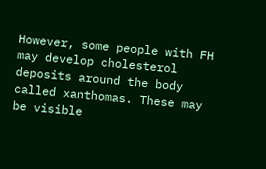However, some people with FH may develop cholesterol deposits around the body called xanthomas. These may be visible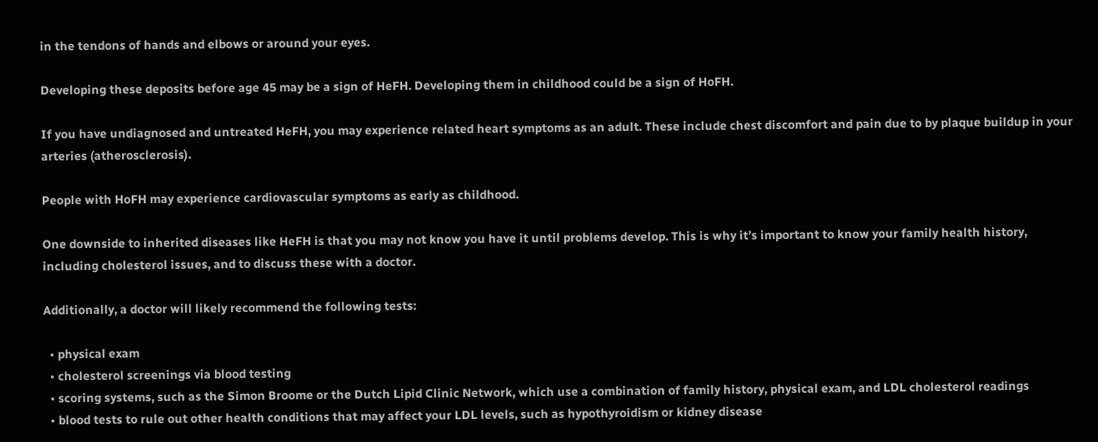in the tendons of hands and elbows or around your eyes.

Developing these deposits before age 45 may be a sign of HeFH. Developing them in childhood could be a sign of HoFH.

If you have undiagnosed and untreated HeFH, you may experience related heart symptoms as an adult. These include chest discomfort and pain due to by plaque buildup in your arteries (atherosclerosis).

People with HoFH may experience cardiovascular symptoms as early as childhood.

One downside to inherited diseases like HeFH is that you may not know you have it until problems develop. This is why it’s important to know your family health history, including cholesterol issues, and to discuss these with a doctor.

Additionally, a doctor will likely recommend the following tests:

  • physical exam
  • cholesterol screenings via blood testing
  • scoring systems, such as the Simon Broome or the Dutch Lipid Clinic Network, which use a combination of family history, physical exam, and LDL cholesterol readings
  • blood tests to rule out other health conditions that may affect your LDL levels, such as hypothyroidism or kidney disease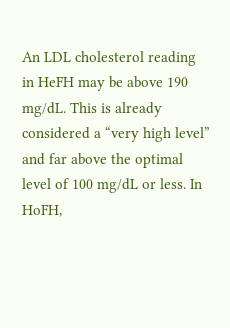An LDL cholesterol reading in HeFH may be above 190 mg/dL. This is already considered a “very high level” and far above the optimal level of 100 mg/dL or less. In HoFH,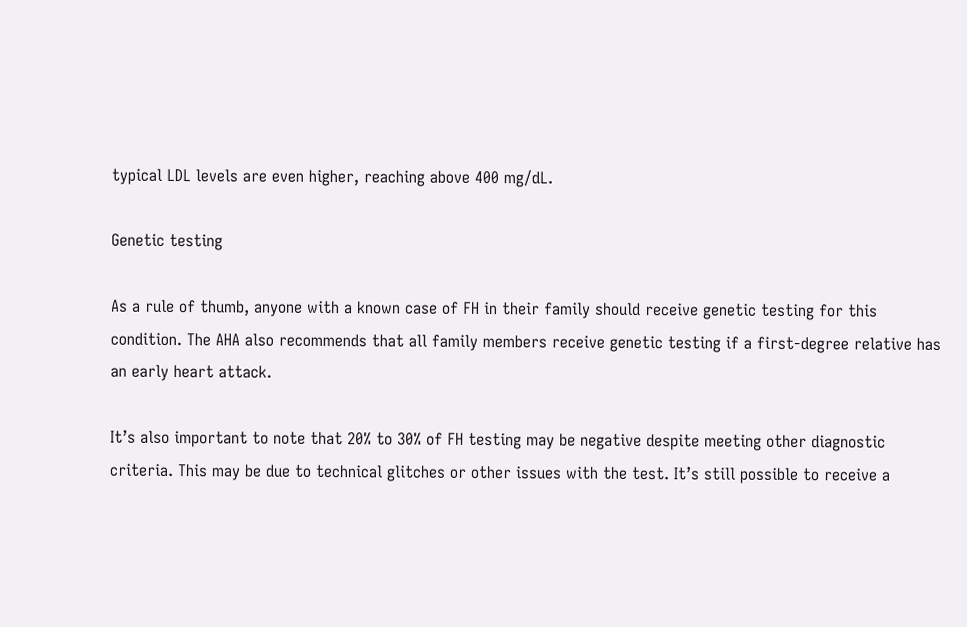typical LDL levels are even higher, reaching above 400 mg/dL.

Genetic testing

As a rule of thumb, anyone with a known case of FH in their family should receive genetic testing for this condition. The AHA also recommends that all family members receive genetic testing if a first-degree relative has an early heart attack.

It’s also important to note that 20% to 30% of FH testing may be negative despite meeting other diagnostic criteria. This may be due to technical glitches or other issues with the test. It’s still possible to receive a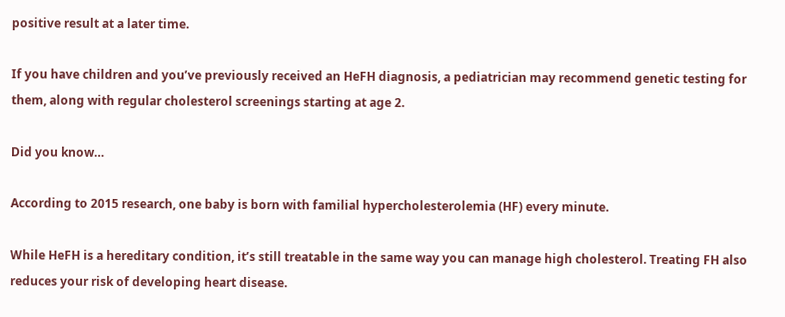positive result at a later time.

If you have children and you’ve previously received an HeFH diagnosis, a pediatrician may recommend genetic testing for them, along with regular cholesterol screenings starting at age 2.

Did you know…

According to 2015 research, one baby is born with familial hypercholesterolemia (HF) every minute.

While HeFH is a hereditary condition, it’s still treatable in the same way you can manage high cholesterol. Treating FH also reduces your risk of developing heart disease.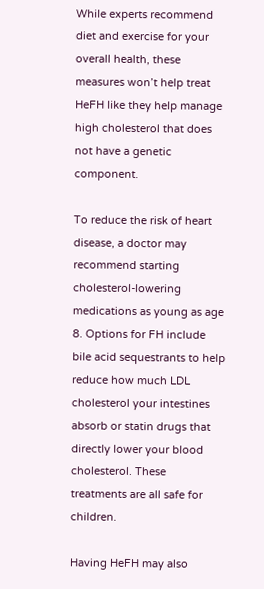While experts recommend diet and exercise for your overall health, these measures won’t help treat HeFH like they help manage high cholesterol that does not have a genetic component.

To reduce the risk of heart disease, a doctor may recommend starting cholesterol-lowering medications as young as age 8. Options for FH include bile acid sequestrants to help reduce how much LDL cholesterol your intestines absorb or statin drugs that directly lower your blood cholesterol. These treatments are all safe for children.

Having HeFH may also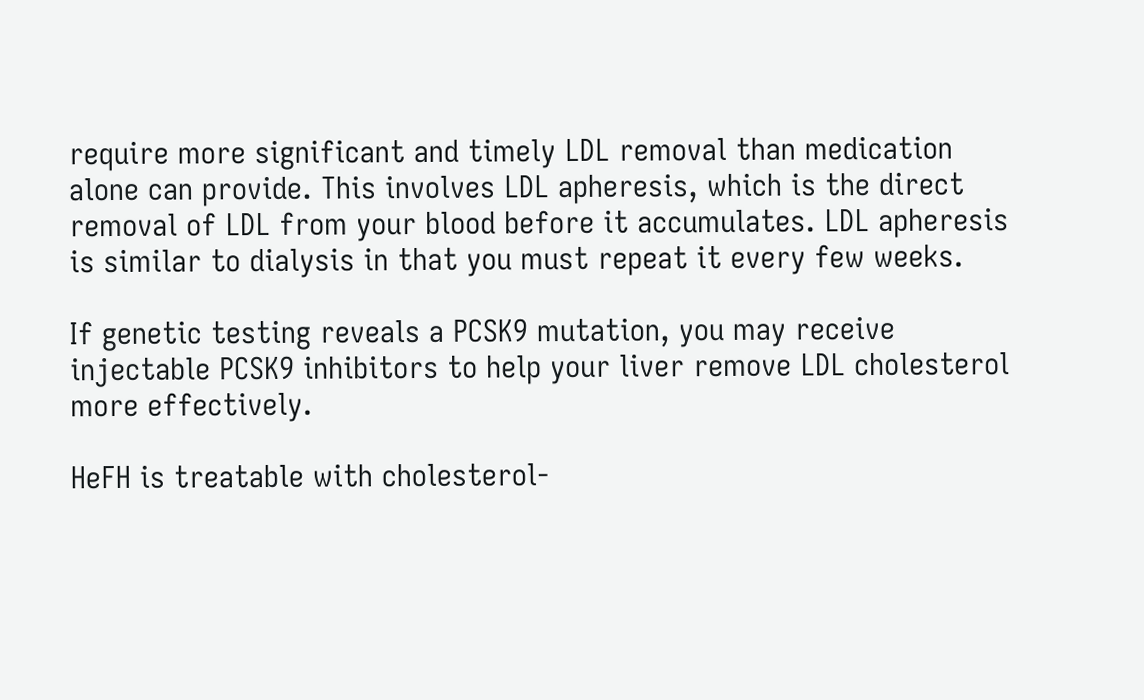require more significant and timely LDL removal than medication alone can provide. This involves LDL apheresis, which is the direct removal of LDL from your blood before it accumulates. LDL apheresis is similar to dialysis in that you must repeat it every few weeks.

If genetic testing reveals a PCSK9 mutation, you may receive injectable PCSK9 inhibitors to help your liver remove LDL cholesterol more effectively.

HeFH is treatable with cholesterol-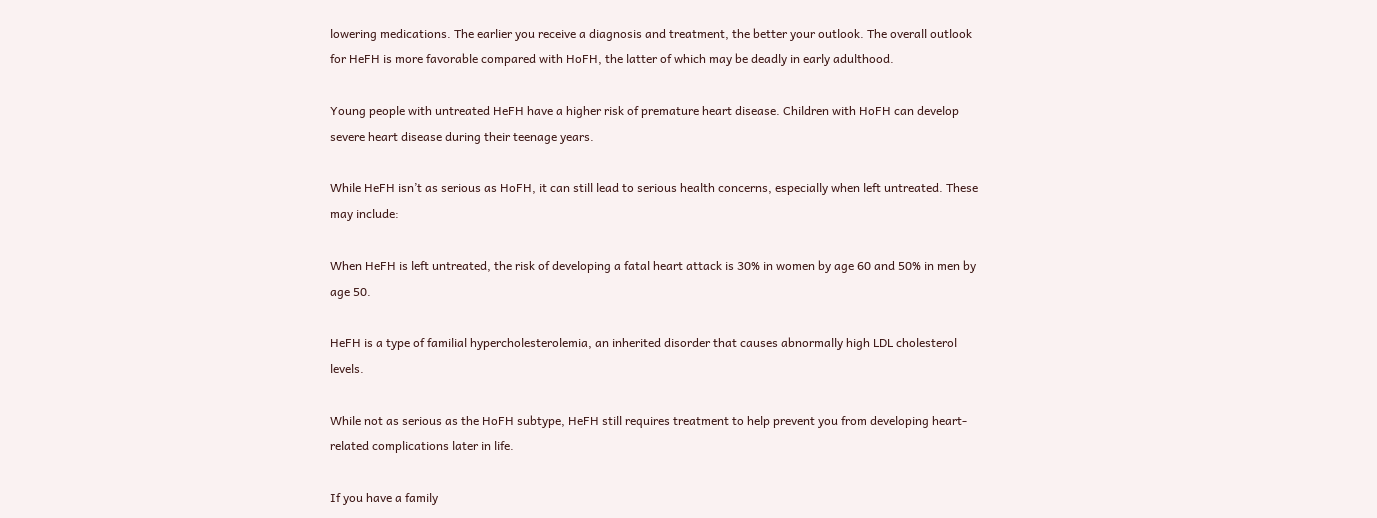lowering medications. The earlier you receive a diagnosis and treatment, the better your outlook. The overall outlook for HeFH is more favorable compared with HoFH, the latter of which may be deadly in early adulthood.

Young people with untreated HeFH have a higher risk of premature heart disease. Children with HoFH can develop severe heart disease during their teenage years.

While HeFH isn’t as serious as HoFH, it can still lead to serious health concerns, especially when left untreated. These may include:

When HeFH is left untreated, the risk of developing a fatal heart attack is 30% in women by age 60 and 50% in men by age 50.

HeFH is a type of familial hypercholesterolemia, an inherited disorder that causes abnormally high LDL cholesterol levels.

While not as serious as the HoFH subtype, HeFH still requires treatment to help prevent you from developing heart-related complications later in life.

If you have a family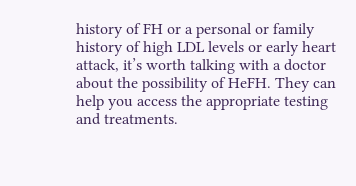history of FH or a personal or family history of high LDL levels or early heart attack, it’s worth talking with a doctor about the possibility of HeFH. They can help you access the appropriate testing and treatments.